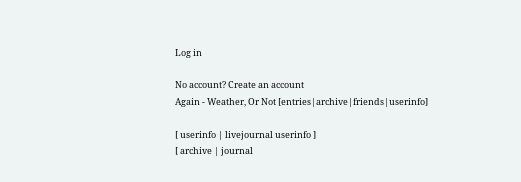Log in

No account? Create an account
Again - Weather, Or Not [entries|archive|friends|userinfo]

[ userinfo | livejournal userinfo ]
[ archive | journal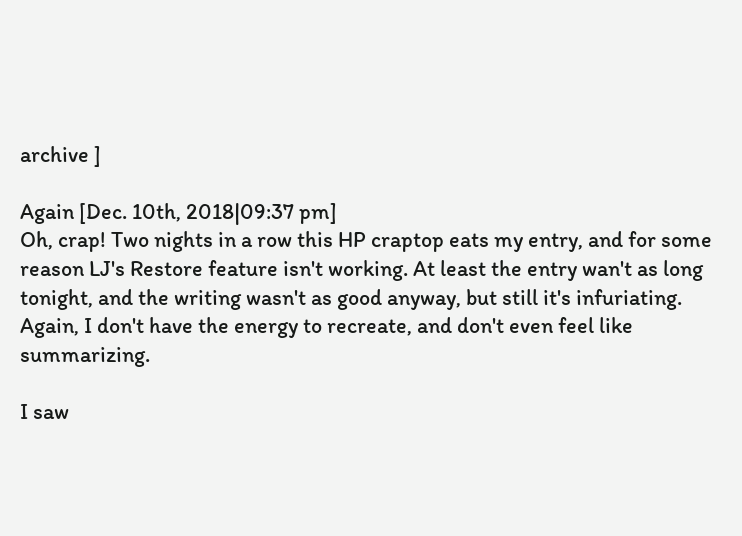archive ]

Again [Dec. 10th, 2018|09:37 pm]
Oh, crap! Two nights in a row this HP craptop eats my entry, and for some reason LJ's Restore feature isn't working. At least the entry wan't as long tonight, and the writing wasn't as good anyway, but still it's infuriating. Again, I don't have the energy to recreate, and don't even feel like summarizing.

I saw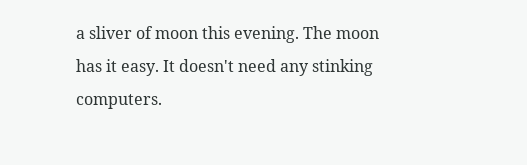a sliver of moon this evening. The moon has it easy. It doesn't need any stinking computers.